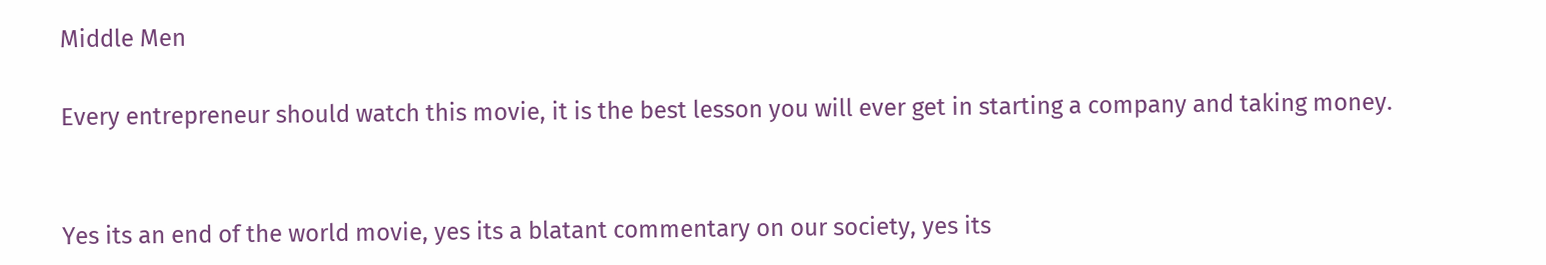Middle Men

Every entrepreneur should watch this movie, it is the best lesson you will ever get in starting a company and taking money.


Yes its an end of the world movie, yes its a blatant commentary on our society, yes its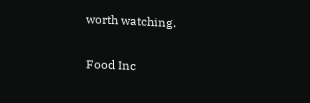worth watching.

Food Inc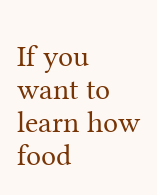If you want to learn how food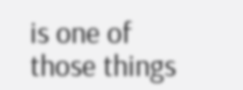is one of those things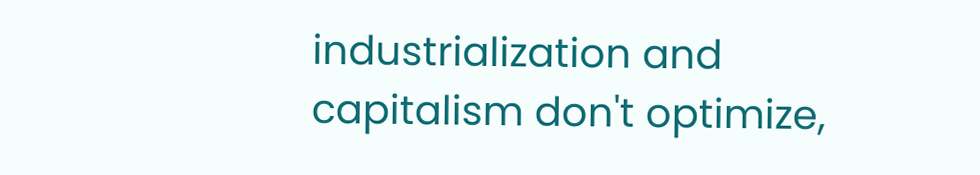industrialization and capitalism don't optimize,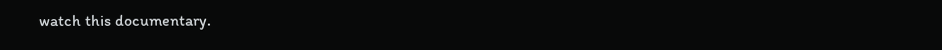watch this documentary.